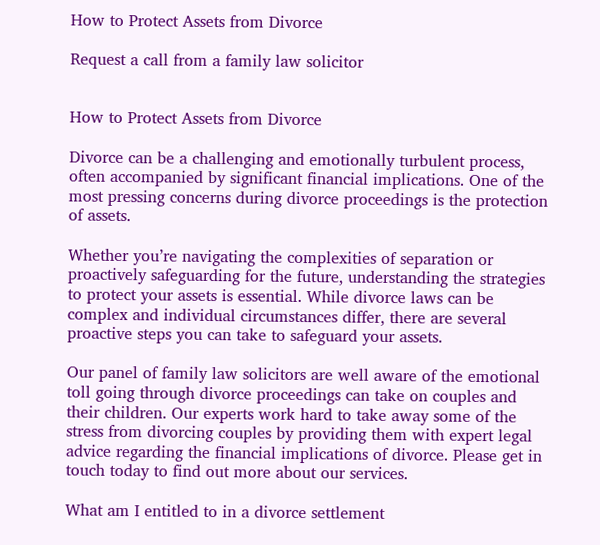How to Protect Assets from Divorce

Request a call from a family law solicitor


How to Protect Assets from Divorce

Divorce can be a challenging and emotionally turbulent process, often accompanied by significant financial implications. One of the most pressing concerns during divorce proceedings is the protection of assets.

Whether you’re navigating the complexities of separation or proactively safeguarding for the future, understanding the strategies to protect your assets is essential. While divorce laws can be complex and individual circumstances differ, there are several proactive steps you can take to safeguard your assets.

Our panel of family law solicitors are well aware of the emotional toll going through divorce proceedings can take on couples and their children. Our experts work hard to take away some of the stress from divorcing couples by providing them with expert legal advice regarding the financial implications of divorce. Please get in touch today to find out more about our services.

What am I entitled to in a divorce settlement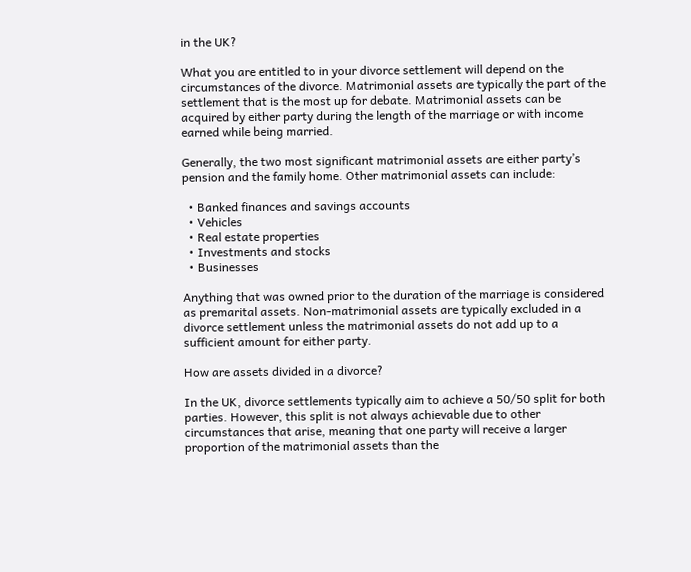in the UK?

What you are entitled to in your divorce settlement will depend on the circumstances of the divorce. Matrimonial assets are typically the part of the settlement that is the most up for debate. Matrimonial assets can be acquired by either party during the length of the marriage or with income earned while being married.

Generally, the two most significant matrimonial assets are either party’s pension and the family home. Other matrimonial assets can include:

  • Banked finances and savings accounts
  • Vehicles
  • Real estate properties
  • Investments and stocks
  • Businesses

Anything that was owned prior to the duration of the marriage is considered as premarital assets. Non-matrimonial assets are typically excluded in a divorce settlement unless the matrimonial assets do not add up to a sufficient amount for either party.

How are assets divided in a divorce?

In the UK, divorce settlements typically aim to achieve a 50/50 split for both parties. However, this split is not always achievable due to other circumstances that arise, meaning that one party will receive a larger proportion of the matrimonial assets than the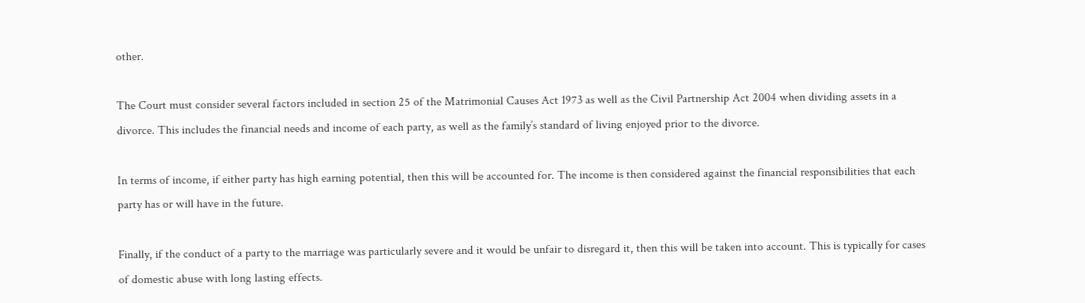other.

The Court must consider several factors included in section 25 of the Matrimonial Causes Act 1973 as well as the Civil Partnership Act 2004 when dividing assets in a divorce. This includes the financial needs and income of each party, as well as the family’s standard of living enjoyed prior to the divorce.

In terms of income, if either party has high earning potential, then this will be accounted for. The income is then considered against the financial responsibilities that each party has or will have in the future.

Finally, if the conduct of a party to the marriage was particularly severe and it would be unfair to disregard it, then this will be taken into account. This is typically for cases of domestic abuse with long lasting effects.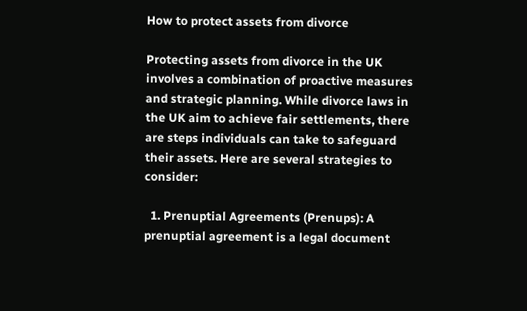How to protect assets from divorce

Protecting assets from divorce in the UK involves a combination of proactive measures and strategic planning. While divorce laws in the UK aim to achieve fair settlements, there are steps individuals can take to safeguard their assets. Here are several strategies to consider:

  1. Prenuptial Agreements (Prenups): A prenuptial agreement is a legal document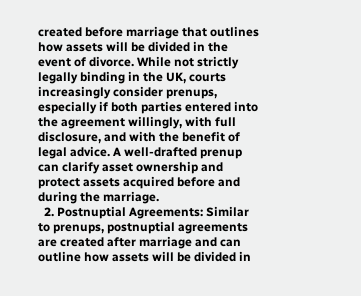created before marriage that outlines how assets will be divided in the event of divorce. While not strictly legally binding in the UK, courts increasingly consider prenups, especially if both parties entered into the agreement willingly, with full disclosure, and with the benefit of legal advice. A well-drafted prenup can clarify asset ownership and protect assets acquired before and during the marriage.
  2. Postnuptial Agreements: Similar to prenups, postnuptial agreements are created after marriage and can outline how assets will be divided in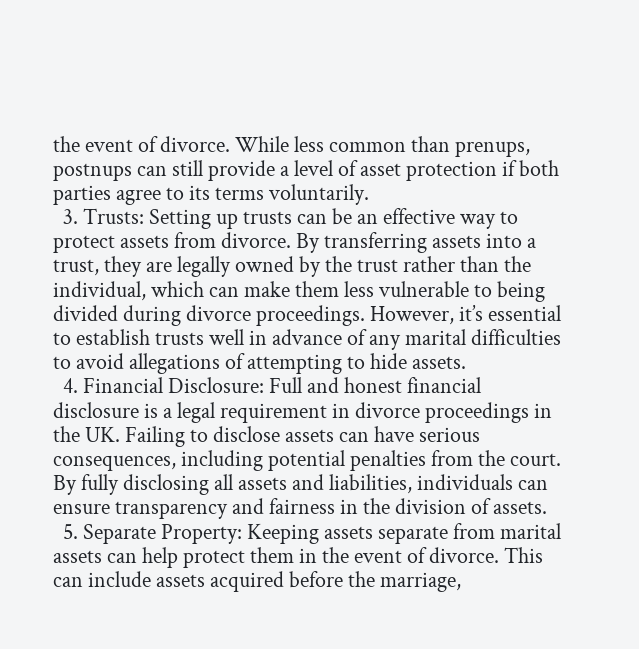the event of divorce. While less common than prenups, postnups can still provide a level of asset protection if both parties agree to its terms voluntarily.
  3. Trusts: Setting up trusts can be an effective way to protect assets from divorce. By transferring assets into a trust, they are legally owned by the trust rather than the individual, which can make them less vulnerable to being divided during divorce proceedings. However, it’s essential to establish trusts well in advance of any marital difficulties to avoid allegations of attempting to hide assets.
  4. Financial Disclosure: Full and honest financial disclosure is a legal requirement in divorce proceedings in the UK. Failing to disclose assets can have serious consequences, including potential penalties from the court. By fully disclosing all assets and liabilities, individuals can ensure transparency and fairness in the division of assets.
  5. Separate Property: Keeping assets separate from marital assets can help protect them in the event of divorce. This can include assets acquired before the marriage,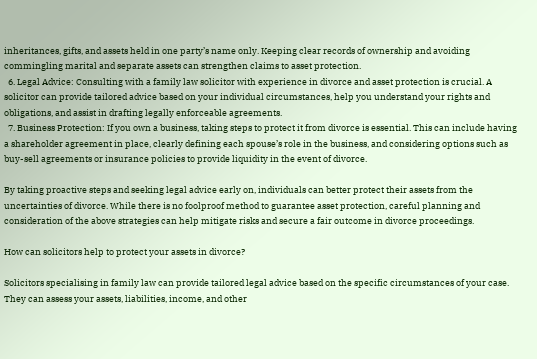inheritances, gifts, and assets held in one party’s name only. Keeping clear records of ownership and avoiding commingling marital and separate assets can strengthen claims to asset protection.
  6. Legal Advice: Consulting with a family law solicitor with experience in divorce and asset protection is crucial. A solicitor can provide tailored advice based on your individual circumstances, help you understand your rights and obligations, and assist in drafting legally enforceable agreements.
  7. Business Protection: If you own a business, taking steps to protect it from divorce is essential. This can include having a shareholder agreement in place, clearly defining each spouse’s role in the business, and considering options such as buy-sell agreements or insurance policies to provide liquidity in the event of divorce.

By taking proactive steps and seeking legal advice early on, individuals can better protect their assets from the uncertainties of divorce. While there is no foolproof method to guarantee asset protection, careful planning and consideration of the above strategies can help mitigate risks and secure a fair outcome in divorce proceedings.

How can solicitors help to protect your assets in divorce?

Solicitors specialising in family law can provide tailored legal advice based on the specific circumstances of your case. They can assess your assets, liabilities, income, and other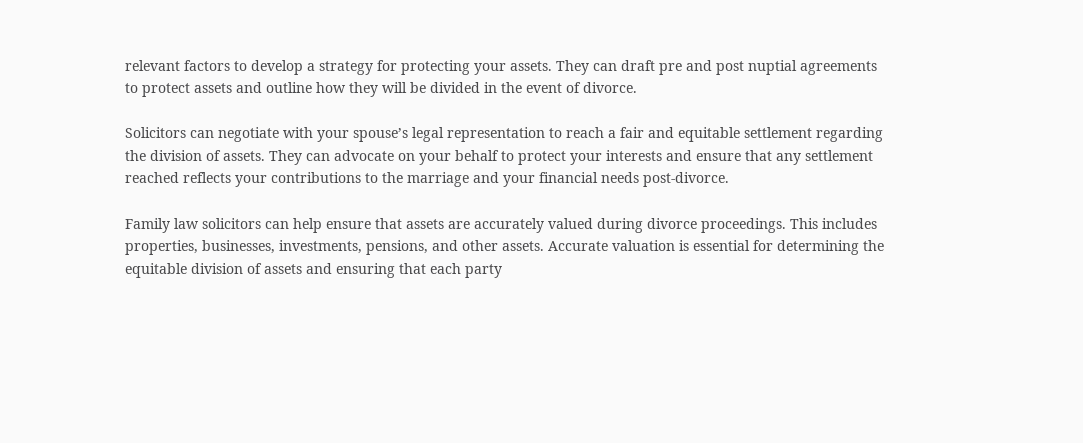relevant factors to develop a strategy for protecting your assets. They can draft pre and post nuptial agreements to protect assets and outline how they will be divided in the event of divorce.

Solicitors can negotiate with your spouse’s legal representation to reach a fair and equitable settlement regarding the division of assets. They can advocate on your behalf to protect your interests and ensure that any settlement reached reflects your contributions to the marriage and your financial needs post-divorce.

Family law solicitors can help ensure that assets are accurately valued during divorce proceedings. This includes properties, businesses, investments, pensions, and other assets. Accurate valuation is essential for determining the equitable division of assets and ensuring that each party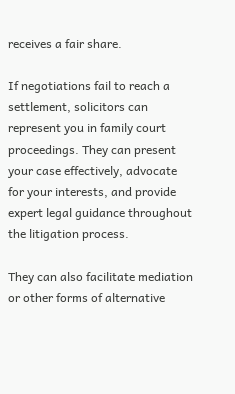receives a fair share.

If negotiations fail to reach a settlement, solicitors can represent you in family court proceedings. They can present your case effectively, advocate for your interests, and provide expert legal guidance throughout the litigation process.

They can also facilitate mediation or other forms of alternative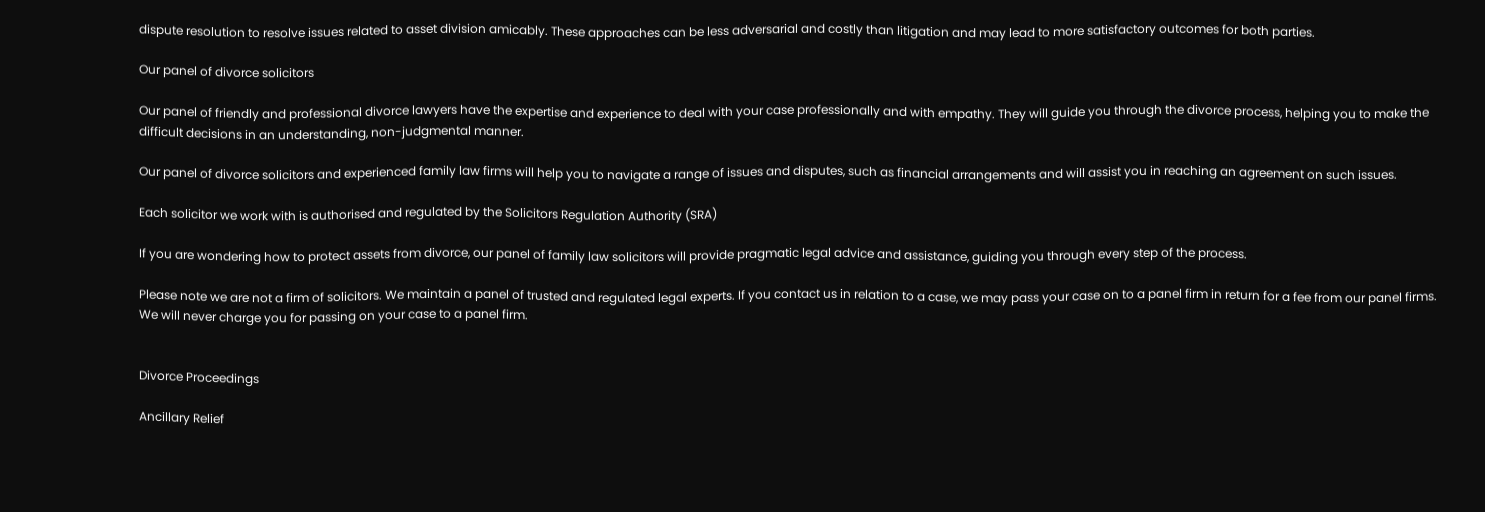dispute resolution to resolve issues related to asset division amicably. These approaches can be less adversarial and costly than litigation and may lead to more satisfactory outcomes for both parties.

Our panel of divorce solicitors

Our panel of friendly and professional divorce lawyers have the expertise and experience to deal with your case professionally and with empathy. They will guide you through the divorce process, helping you to make the difficult decisions in an understanding, non-judgmental manner.

Our panel of divorce solicitors and experienced family law firms will help you to navigate a range of issues and disputes, such as financial arrangements and will assist you in reaching an agreement on such issues.

Each solicitor we work with is authorised and regulated by the Solicitors Regulation Authority (SRA)

If you are wondering how to protect assets from divorce, our panel of family law solicitors will provide pragmatic legal advice and assistance, guiding you through every step of the process.

Please note we are not a firm of solicitors. We maintain a panel of trusted and regulated legal experts. If you contact us in relation to a case, we may pass your case on to a panel firm in return for a fee from our panel firms. We will never charge you for passing on your case to a panel firm.


Divorce Proceedings

Ancillary Relief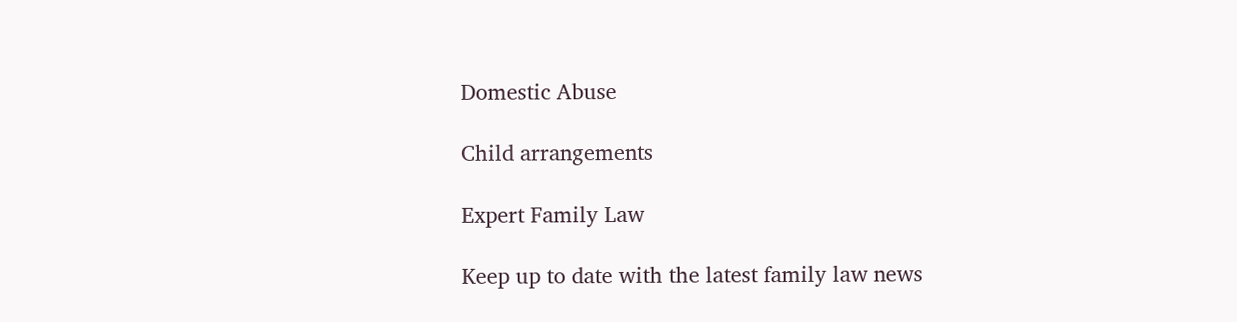Domestic Abuse

Child arrangements

Expert Family Law

Keep up to date with the latest family law news